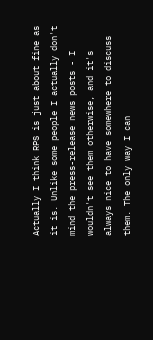Actually I think RPS is just about fine as it is. Unlike some people I actually don't mind the press-release news posts - I wouldn't see them otherwise, and it's always nice to have somewhere to discuss them. The only way I can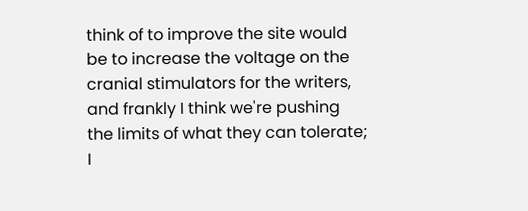think of to improve the site would be to increase the voltage on the cranial stimulators for the writers, and frankly I think we're pushing the limits of what they can tolerate; I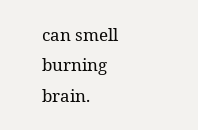can smell burning brain.